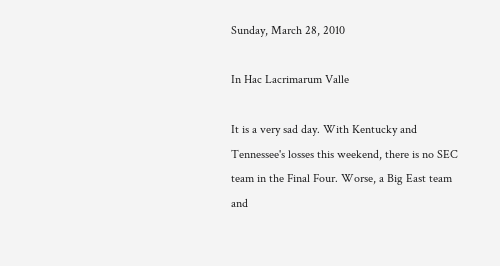Sunday, March 28, 2010

In Hac Lacrimarum Valle

It is a very sad day. With Kentucky and Tennessee's losses this weekend, there is no SEC team in the Final Four. Worse, a Big East team and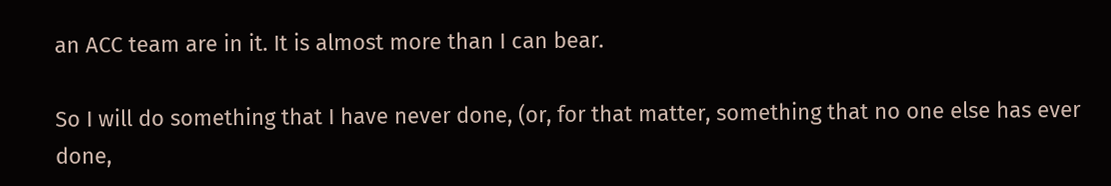an ACC team are in it. It is almost more than I can bear.

So I will do something that I have never done, (or, for that matter, something that no one else has ever done,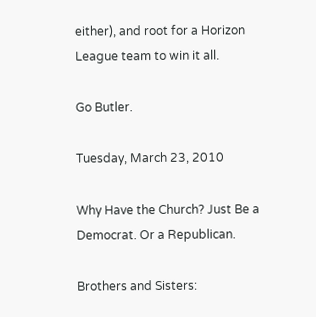either), and root for a Horizon League team to win it all.

Go Butler.

Tuesday, March 23, 2010

Why Have the Church? Just Be a Democrat. Or a Republican.

Brothers and Sisters: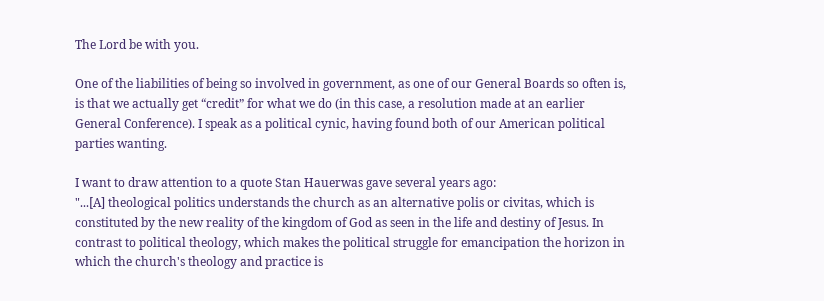The Lord be with you.

One of the liabilities of being so involved in government, as one of our General Boards so often is, is that we actually get “credit” for what we do (in this case, a resolution made at an earlier General Conference). I speak as a political cynic, having found both of our American political parties wanting.

I want to draw attention to a quote Stan Hauerwas gave several years ago:
"...[A] theological politics understands the church as an alternative polis or civitas, which is constituted by the new reality of the kingdom of God as seen in the life and destiny of Jesus. In contrast to political theology, which makes the political struggle for emancipation the horizon in which the church's theology and practice is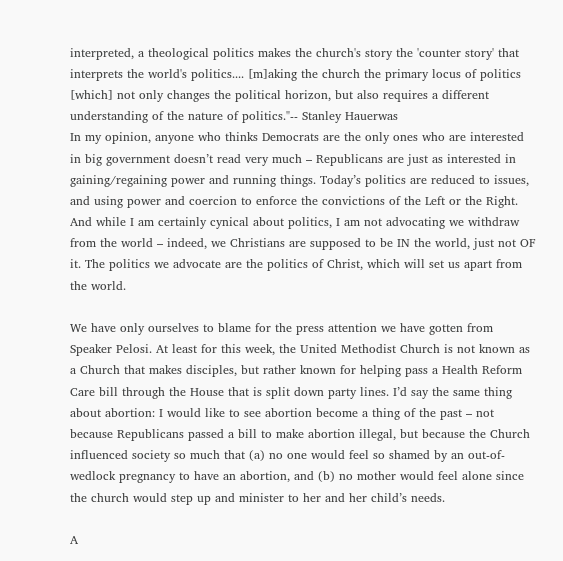interpreted, a theological politics makes the church's story the 'counter story' that interprets the world's politics.... [m]aking the church the primary locus of politics [which] not only changes the political horizon, but also requires a different understanding of the nature of politics."-- Stanley Hauerwas
In my opinion, anyone who thinks Democrats are the only ones who are interested in big government doesn’t read very much – Republicans are just as interested in gaining/regaining power and running things. Today’s politics are reduced to issues, and using power and coercion to enforce the convictions of the Left or the Right. And while I am certainly cynical about politics, I am not advocating we withdraw from the world – indeed, we Christians are supposed to be IN the world, just not OF it. The politics we advocate are the politics of Christ, which will set us apart from the world.

We have only ourselves to blame for the press attention we have gotten from Speaker Pelosi. At least for this week, the United Methodist Church is not known as a Church that makes disciples, but rather known for helping pass a Health Reform Care bill through the House that is split down party lines. I’d say the same thing about abortion: I would like to see abortion become a thing of the past – not because Republicans passed a bill to make abortion illegal, but because the Church influenced society so much that (a) no one would feel so shamed by an out-of-wedlock pregnancy to have an abortion, and (b) no mother would feel alone since the church would step up and minister to her and her child’s needs.

A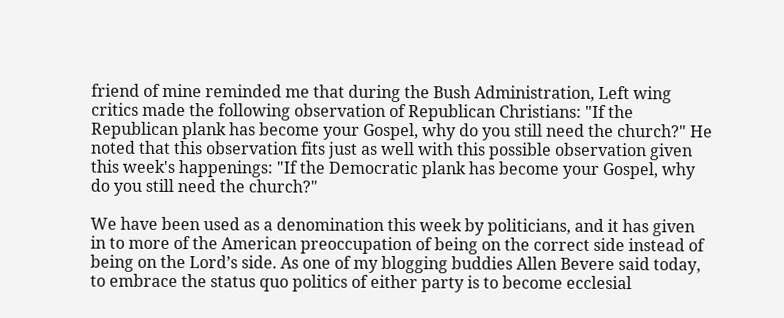friend of mine reminded me that during the Bush Administration, Left wing critics made the following observation of Republican Christians: "If the Republican plank has become your Gospel, why do you still need the church?" He noted that this observation fits just as well with this possible observation given this week's happenings: "If the Democratic plank has become your Gospel, why do you still need the church?"

We have been used as a denomination this week by politicians, and it has given in to more of the American preoccupation of being on the correct side instead of being on the Lord’s side. As one of my blogging buddies Allen Bevere said today, to embrace the status quo politics of either party is to become ecclesial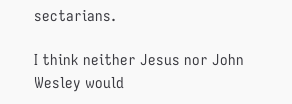sectarians.

I think neither Jesus nor John Wesley would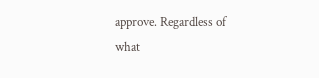approve. Regardless of what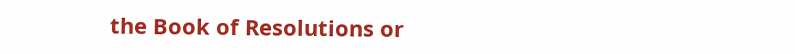the Book of Resolutions or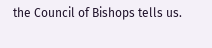the Council of Bishops tells us.